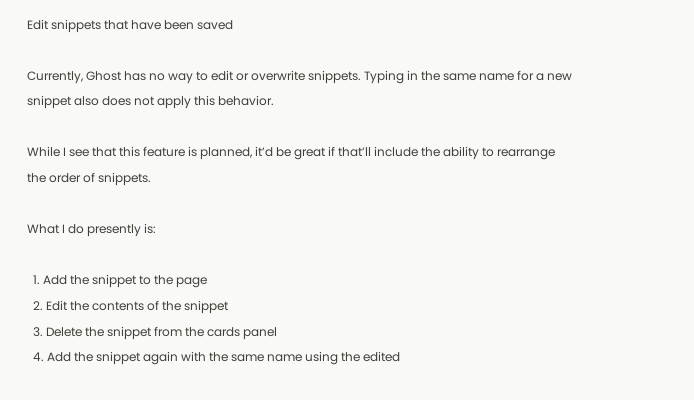Edit snippets that have been saved

Currently, Ghost has no way to edit or overwrite snippets. Typing in the same name for a new snippet also does not apply this behavior.

While I see that this feature is planned, it’d be great if that’ll include the ability to rearrange the order of snippets.

What I do presently is:

  1. Add the snippet to the page
  2. Edit the contents of the snippet
  3. Delete the snippet from the cards panel
  4. Add the snippet again with the same name using the edited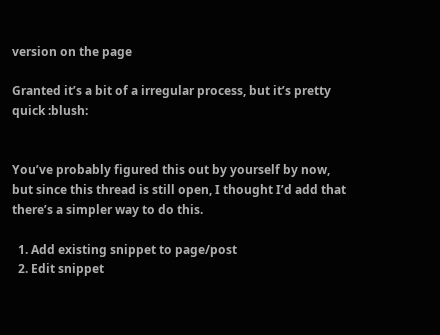version on the page

Granted it’s a bit of a irregular process, but it’s pretty quick :blush:


You’ve probably figured this out by yourself by now, but since this thread is still open, I thought I’d add that there’s a simpler way to do this.

  1. Add existing snippet to page/post
  2. Edit snippet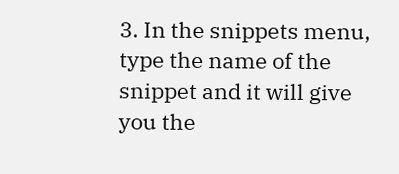3. In the snippets menu, type the name of the snippet and it will give you the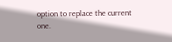option to replace the current one.